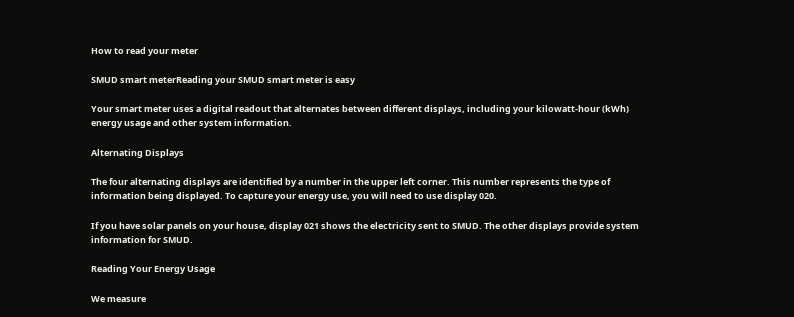How to read your meter

SMUD smart meterReading your SMUD smart meter is easy

Your smart meter uses a digital readout that alternates between different displays, including your kilowatt-hour (kWh) energy usage and other system information.

Alternating Displays

The four alternating displays are identified by a number in the upper left corner. This number represents the type of information being displayed. To capture your energy use, you will need to use display 020.

If you have solar panels on your house, display 021 shows the electricity sent to SMUD. The other displays provide system information for SMUD.

Reading Your Energy Usage

We measure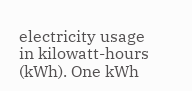electricity usage in kilowatt-hours (kWh). One kWh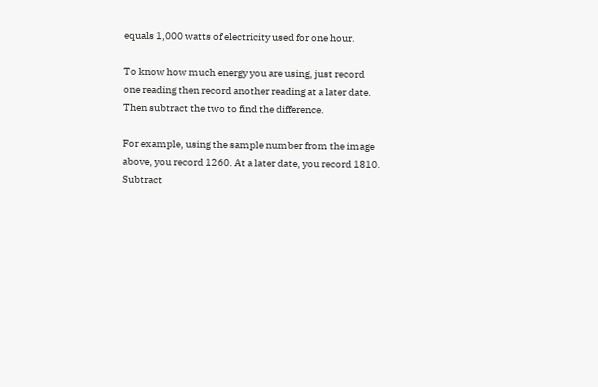equals 1,000 watts of electricity used for one hour.

To know how much energy you are using, just record one reading then record another reading at a later date. Then subtract the two to find the difference.

For example, using the sample number from the image above, you record 1260. At a later date, you record 1810. Subtract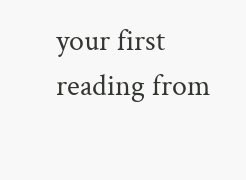your first reading from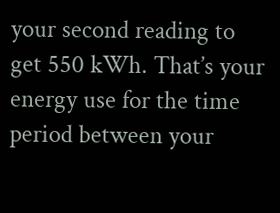your second reading to get 550 kWh. That’s your energy use for the time period between your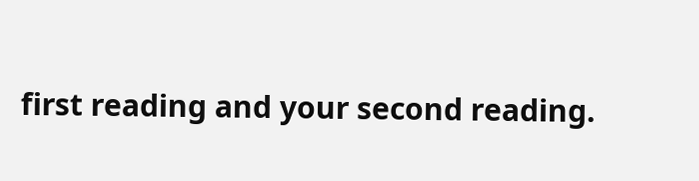first reading and your second reading.